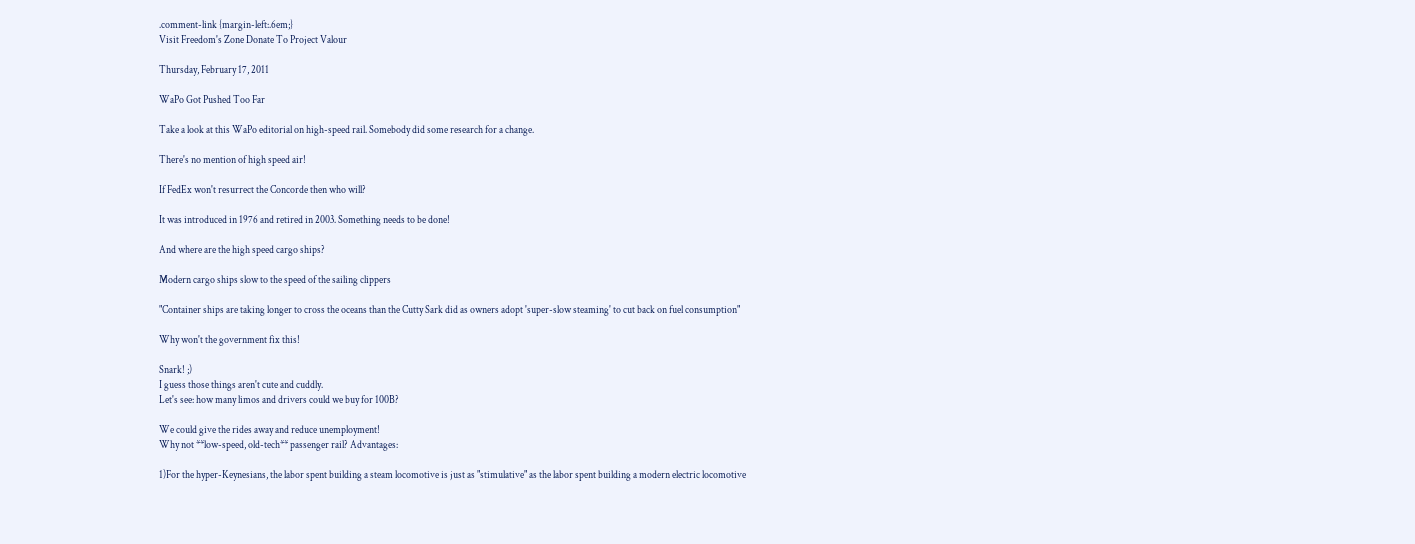.comment-link {margin-left:.6em;}
Visit Freedom's Zone Donate To Project Valour

Thursday, February 17, 2011

WaPo Got Pushed Too Far

Take a look at this WaPo editorial on high-speed rail. Somebody did some research for a change.

There's no mention of high speed air!

If FedEx won't resurrect the Concorde then who will?

It was introduced in 1976 and retired in 2003. Something needs to be done!

And where are the high speed cargo ships?

Modern cargo ships slow to the speed of the sailing clippers

"Container ships are taking longer to cross the oceans than the Cutty Sark did as owners adopt 'super-slow steaming' to cut back on fuel consumption"

Why won't the government fix this!

Snark! ;)
I guess those things aren't cute and cuddly.
Let's see: how many limos and drivers could we buy for 100B?

We could give the rides away and reduce unemployment!
Why not **low-speed, old-tech** passenger rail? Advantages:

1)For the hyper-Keynesians, the labor spent building a steam locomotive is just as "stimulative" as the labor spent building a modern electric locomotive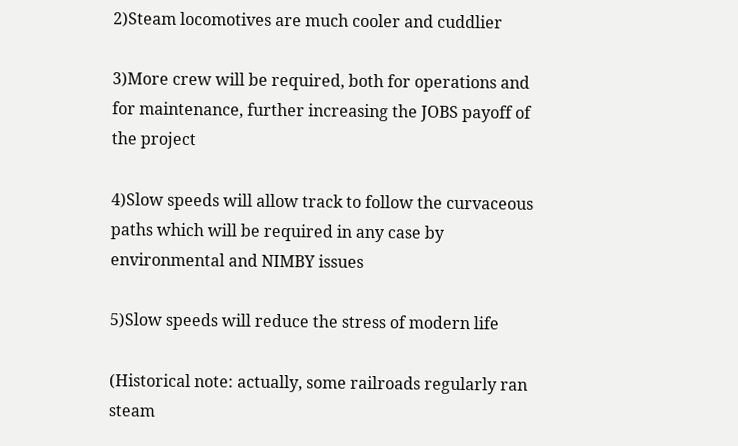2)Steam locomotives are much cooler and cuddlier

3)More crew will be required, both for operations and for maintenance, further increasing the JOBS payoff of the project

4)Slow speeds will allow track to follow the curvaceous paths which will be required in any case by environmental and NIMBY issues

5)Slow speeds will reduce the stress of modern life

(Historical note: actually, some railroads regularly ran steam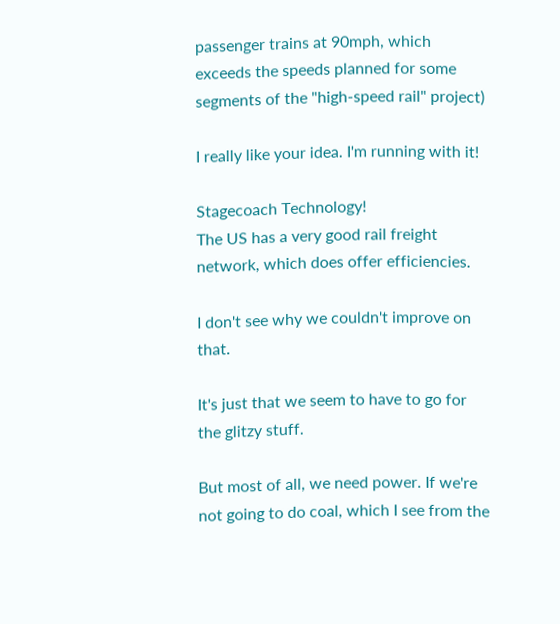passenger trains at 90mph, which exceeds the speeds planned for some segments of the "high-speed rail" project)

I really like your idea. I'm running with it!

Stagecoach Technology!
The US has a very good rail freight network, which does offer efficiencies.

I don't see why we couldn't improve on that.

It's just that we seem to have to go for the glitzy stuff.

But most of all, we need power. If we're not going to do coal, which I see from the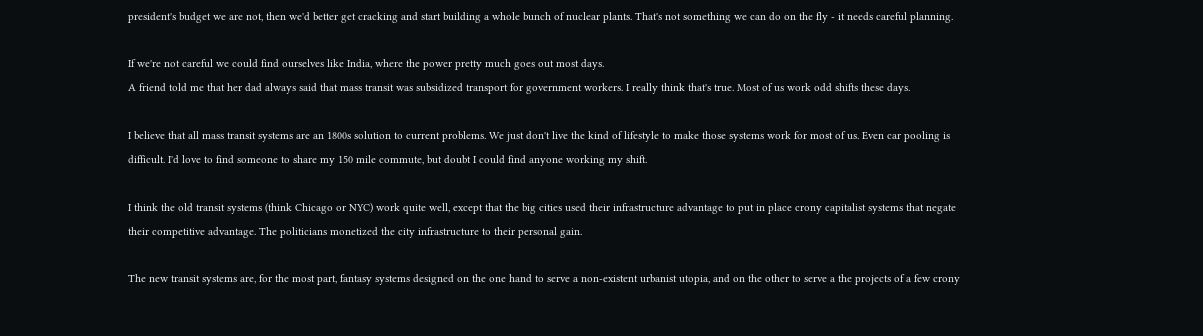president's budget we are not, then we'd better get cracking and start building a whole bunch of nuclear plants. That's not something we can do on the fly - it needs careful planning.

If we're not careful we could find ourselves like India, where the power pretty much goes out most days.
A friend told me that her dad always said that mass transit was subsidized transport for government workers. I really think that's true. Most of us work odd shifts these days.

I believe that all mass transit systems are an 1800s solution to current problems. We just don't live the kind of lifestyle to make those systems work for most of us. Even car pooling is difficult. I'd love to find someone to share my 150 mile commute, but doubt I could find anyone working my shift.

I think the old transit systems (think Chicago or NYC) work quite well, except that the big cities used their infrastructure advantage to put in place crony capitalist systems that negate their competitive advantage. The politicians monetized the city infrastructure to their personal gain.

The new transit systems are, for the most part, fantasy systems designed on the one hand to serve a non-existent urbanist utopia, and on the other to serve a the projects of a few crony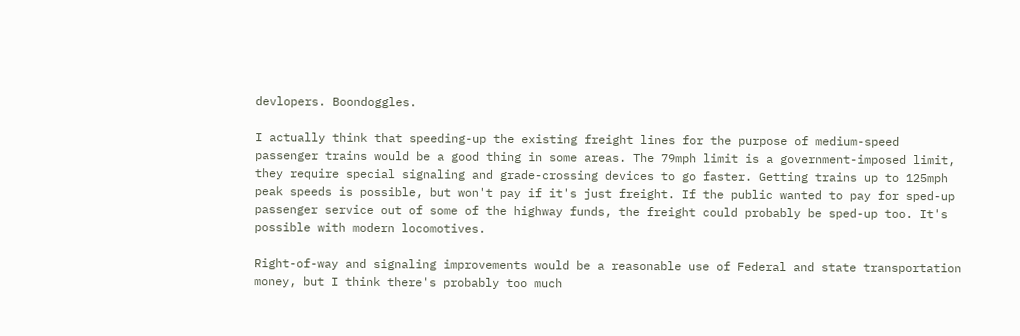devlopers. Boondoggles.

I actually think that speeding-up the existing freight lines for the purpose of medium-speed passenger trains would be a good thing in some areas. The 79mph limit is a government-imposed limit, they require special signaling and grade-crossing devices to go faster. Getting trains up to 125mph peak speeds is possible, but won't pay if it's just freight. If the public wanted to pay for sped-up passenger service out of some of the highway funds, the freight could probably be sped-up too. It's possible with modern locomotives.

Right-of-way and signaling improvements would be a reasonable use of Federal and state transportation money, but I think there's probably too much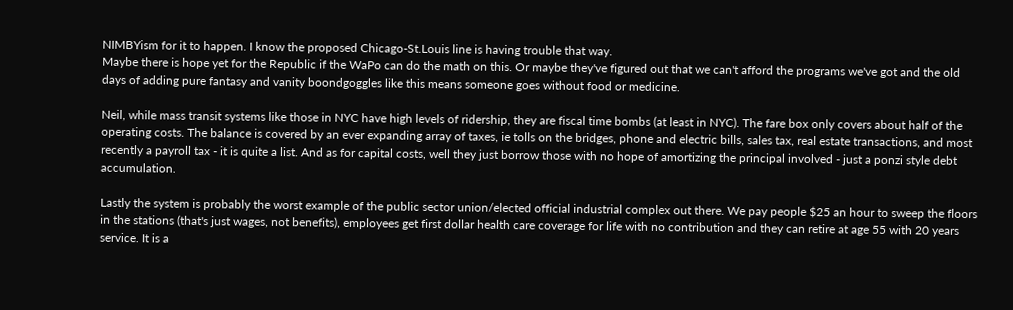NIMBYism for it to happen. I know the proposed Chicago-St.Louis line is having trouble that way.
Maybe there is hope yet for the Republic if the WaPo can do the math on this. Or maybe they've figured out that we can't afford the programs we've got and the old days of adding pure fantasy and vanity boondgoggles like this means someone goes without food or medicine.

Neil, while mass transit systems like those in NYC have high levels of ridership, they are fiscal time bombs (at least in NYC). The fare box only covers about half of the operating costs. The balance is covered by an ever expanding array of taxes, ie tolls on the bridges, phone and electric bills, sales tax, real estate transactions, and most recently a payroll tax - it is quite a list. And as for capital costs, well they just borrow those with no hope of amortizing the principal involved - just a ponzi style debt accumulation.

Lastly the system is probably the worst example of the public sector union/elected official industrial complex out there. We pay people $25 an hour to sweep the floors in the stations (that's just wages, not benefits), employees get first dollar health care coverage for life with no contribution and they can retire at age 55 with 20 years service. It is a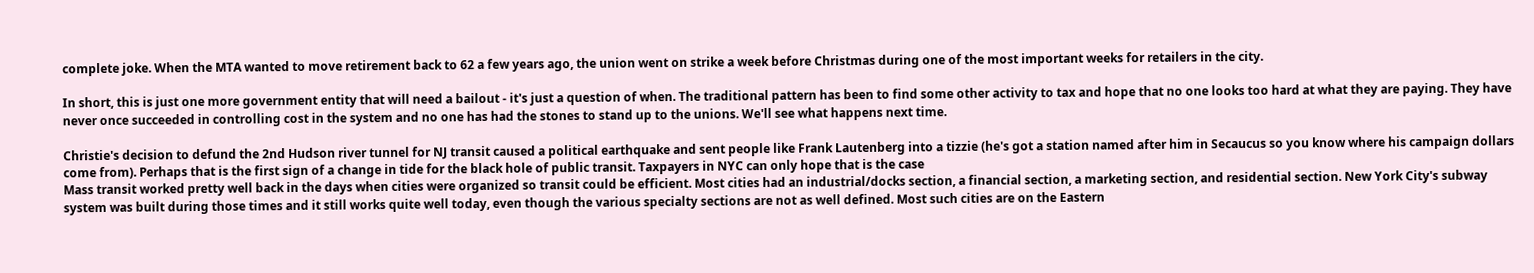complete joke. When the MTA wanted to move retirement back to 62 a few years ago, the union went on strike a week before Christmas during one of the most important weeks for retailers in the city.

In short, this is just one more government entity that will need a bailout - it's just a question of when. The traditional pattern has been to find some other activity to tax and hope that no one looks too hard at what they are paying. They have never once succeeded in controlling cost in the system and no one has had the stones to stand up to the unions. We'll see what happens next time.

Christie's decision to defund the 2nd Hudson river tunnel for NJ transit caused a political earthquake and sent people like Frank Lautenberg into a tizzie (he's got a station named after him in Secaucus so you know where his campaign dollars come from). Perhaps that is the first sign of a change in tide for the black hole of public transit. Taxpayers in NYC can only hope that is the case
Mass transit worked pretty well back in the days when cities were organized so transit could be efficient. Most cities had an industrial/docks section, a financial section, a marketing section, and residential section. New York City's subway system was built during those times and it still works quite well today, even though the various specialty sections are not as well defined. Most such cities are on the Eastern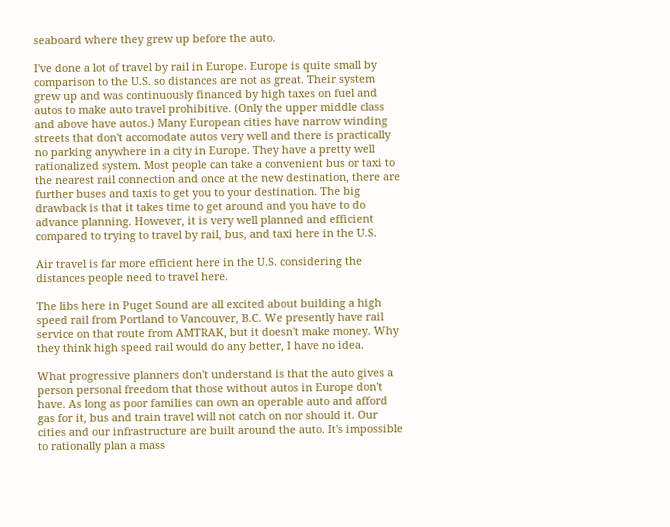seaboard where they grew up before the auto.

I've done a lot of travel by rail in Europe. Europe is quite small by comparison to the U.S. so distances are not as great. Their system grew up and was continuously financed by high taxes on fuel and autos to make auto travel prohibitive. (Only the upper middle class and above have autos.) Many European cities have narrow winding streets that don't accomodate autos very well and there is practically no parking anywhere in a city in Europe. They have a pretty well rationalized system. Most people can take a convenient bus or taxi to the nearest rail connection and once at the new destination, there are further buses and taxis to get you to your destination. The big drawback is that it takes time to get around and you have to do advance planning. However, it is very well planned and efficient compared to trying to travel by rail, bus, and taxi here in the U.S.

Air travel is far more efficient here in the U.S. considering the distances people need to travel here.

The libs here in Puget Sound are all excited about building a high speed rail from Portland to Vancouver, B.C. We presently have rail service on that route from AMTRAK, but it doesn't make money. Why they think high speed rail would do any better, I have no idea.

What progressive planners don't understand is that the auto gives a person personal freedom that those without autos in Europe don't have. As long as poor families can own an operable auto and afford gas for it, bus and train travel will not catch on nor should it. Our cities and our infrastructure are built around the auto. It's impossible to rationally plan a mass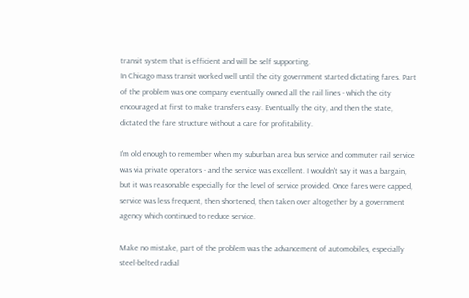transit system that is efficient and will be self supporting.
In Chicago mass transit worked well until the city government started dictating fares. Part of the problem was one company eventually owned all the rail lines - which the city encouraged at first to make transfers easy. Eventually the city, and then the state, dictated the fare structure without a care for profitability.

I'm old enough to remember when my suburban area bus service and commuter rail service was via private operators - and the service was excellent. I wouldn't say it was a bargain, but it was reasonable especially for the level of service provided. Once fares were capped, service was less frequent, then shortened, then taken over altogether by a government agency which continued to reduce service.

Make no mistake, part of the problem was the advancement of automobiles, especially steel-belted radial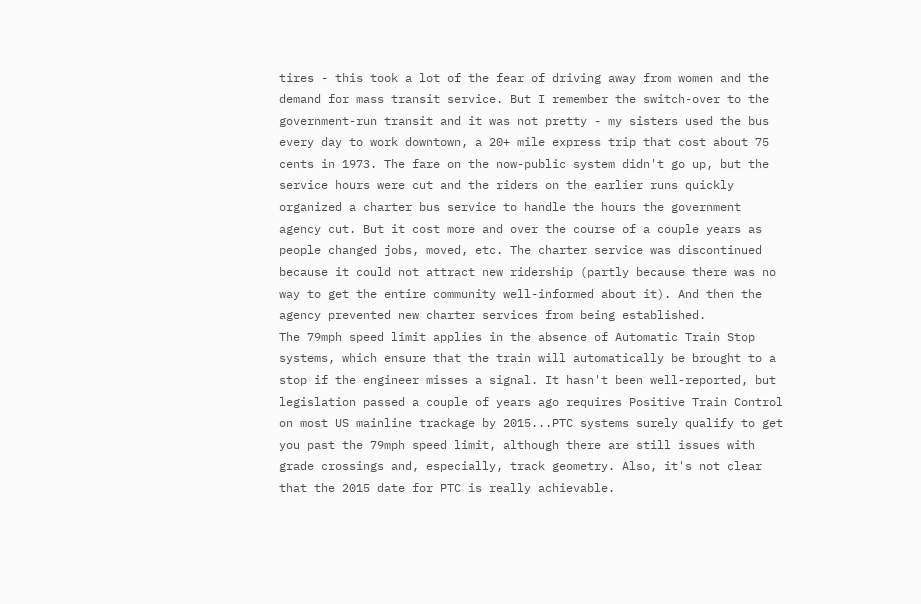tires - this took a lot of the fear of driving away from women and the demand for mass transit service. But I remember the switch-over to the government-run transit and it was not pretty - my sisters used the bus every day to work downtown, a 20+ mile express trip that cost about 75 cents in 1973. The fare on the now-public system didn't go up, but the service hours were cut and the riders on the earlier runs quickly organized a charter bus service to handle the hours the government agency cut. But it cost more and over the course of a couple years as people changed jobs, moved, etc. The charter service was discontinued because it could not attract new ridership (partly because there was no way to get the entire community well-informed about it). And then the agency prevented new charter services from being established.
The 79mph speed limit applies in the absence of Automatic Train Stop systems, which ensure that the train will automatically be brought to a stop if the engineer misses a signal. It hasn't been well-reported, but legislation passed a couple of years ago requires Positive Train Control on most US mainline trackage by 2015...PTC systems surely qualify to get you past the 79mph speed limit, although there are still issues with grade crossings and, especially, track geometry. Also, it's not clear that the 2015 date for PTC is really achievable.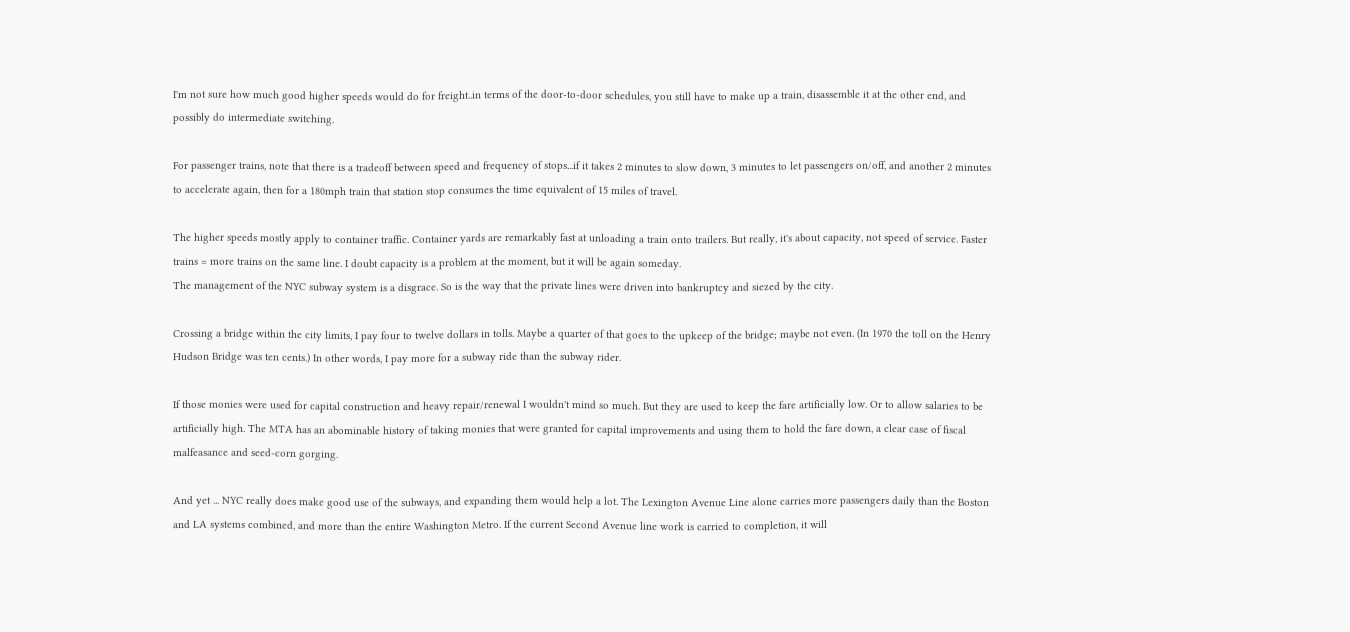I'm not sure how much good higher speeds would do for freight..in terms of the door-to-door schedules, you still have to make up a train, disassemble it at the other end, and possibly do intermediate switching.

For passenger trains, note that there is a tradeoff between speed and frequency of stops...if it takes 2 minutes to slow down, 3 minutes to let passengers on/off, and another 2 minutes to accelerate again, then for a 180mph train that station stop consumes the time equivalent of 15 miles of travel.

The higher speeds mostly apply to container traffic. Container yards are remarkably fast at unloading a train onto trailers. But really, it's about capacity, not speed of service. Faster trains = more trains on the same line. I doubt capacity is a problem at the moment, but it will be again someday.
The management of the NYC subway system is a disgrace. So is the way that the private lines were driven into bankruptcy and siezed by the city.

Crossing a bridge within the city limits, I pay four to twelve dollars in tolls. Maybe a quarter of that goes to the upkeep of the bridge; maybe not even. (In 1970 the toll on the Henry Hudson Bridge was ten cents.) In other words, I pay more for a subway ride than the subway rider.

If those monies were used for capital construction and heavy repair/renewal I wouldn't mind so much. But they are used to keep the fare artificially low. Or to allow salaries to be artificially high. The MTA has an abominable history of taking monies that were granted for capital improvements and using them to hold the fare down, a clear case of fiscal malfeasance and seed-corn gorging.

And yet ... NYC really does make good use of the subways, and expanding them would help a lot. The Lexington Avenue Line alone carries more passengers daily than the Boston and LA systems combined, and more than the entire Washington Metro. If the current Second Avenue line work is carried to completion, it will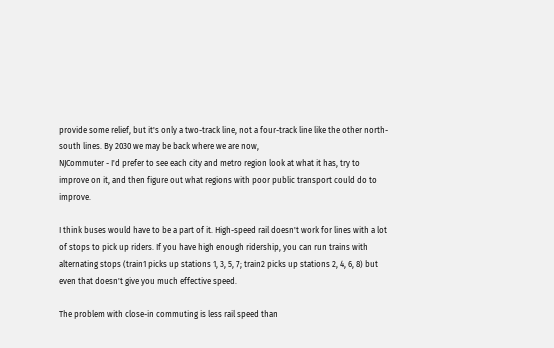provide some relief, but it's only a two-track line, not a four-track line like the other north-south lines. By 2030 we may be back where we are now,
NJCommuter - I'd prefer to see each city and metro region look at what it has, try to improve on it, and then figure out what regions with poor public transport could do to improve.

I think buses would have to be a part of it. High-speed rail doesn't work for lines with a lot of stops to pick up riders. If you have high enough ridership, you can run trains with alternating stops (train1 picks up stations 1, 3, 5, 7; train2 picks up stations 2, 4, 6, 8) but even that doesn't give you much effective speed.

The problem with close-in commuting is less rail speed than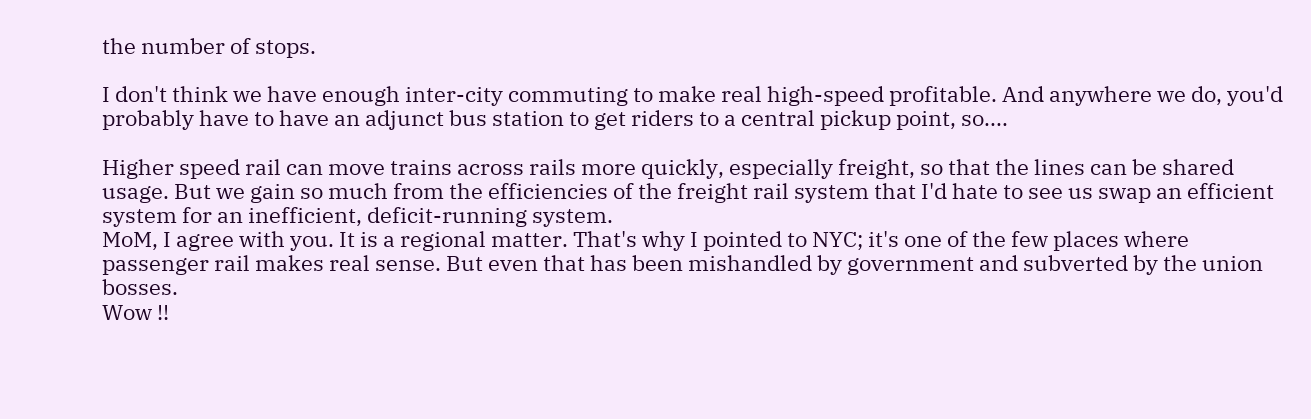the number of stops.

I don't think we have enough inter-city commuting to make real high-speed profitable. And anywhere we do, you'd probably have to have an adjunct bus station to get riders to a central pickup point, so....

Higher speed rail can move trains across rails more quickly, especially freight, so that the lines can be shared usage. But we gain so much from the efficiencies of the freight rail system that I'd hate to see us swap an efficient system for an inefficient, deficit-running system.
MoM, I agree with you. It is a regional matter. That's why I pointed to NYC; it's one of the few places where passenger rail makes real sense. But even that has been mishandled by government and subverted by the union bosses.
Wow !!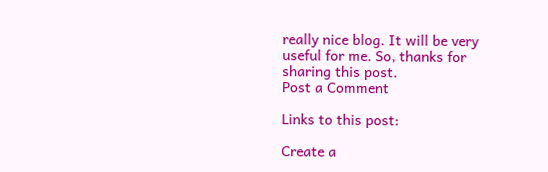really nice blog. It will be very useful for me. So, thanks for sharing this post.
Post a Comment

Links to this post:

Create a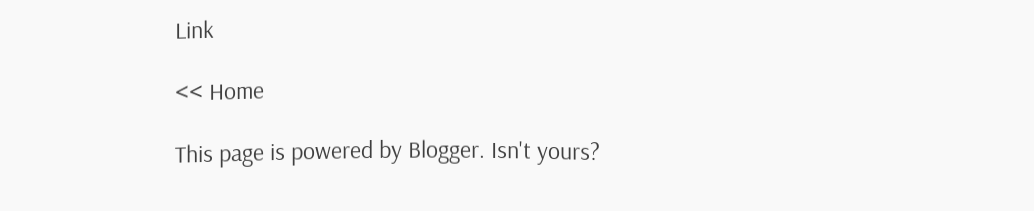Link

<< Home

This page is powered by Blogger. Isn't yours?